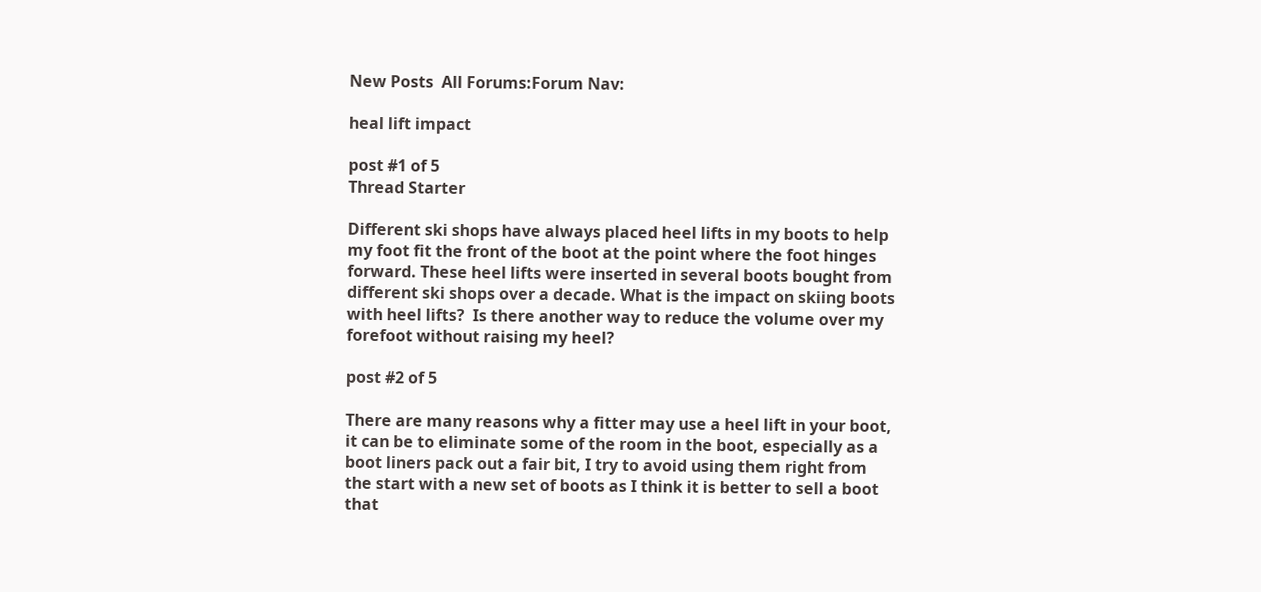New Posts  All Forums:Forum Nav:

heal lift impact

post #1 of 5
Thread Starter

Different ski shops have always placed heel lifts in my boots to help my foot fit the front of the boot at the point where the foot hinges forward. These heel lifts were inserted in several boots bought from different ski shops over a decade. What is the impact on skiing boots with heel lifts?  Is there another way to reduce the volume over my forefoot without raising my heel?

post #2 of 5

There are many reasons why a fitter may use a heel lift in your boot, it can be to eliminate some of the room in the boot, especially as a boot liners pack out a fair bit, I try to avoid using them right from the start with a new set of boots as I think it is better to sell a boot that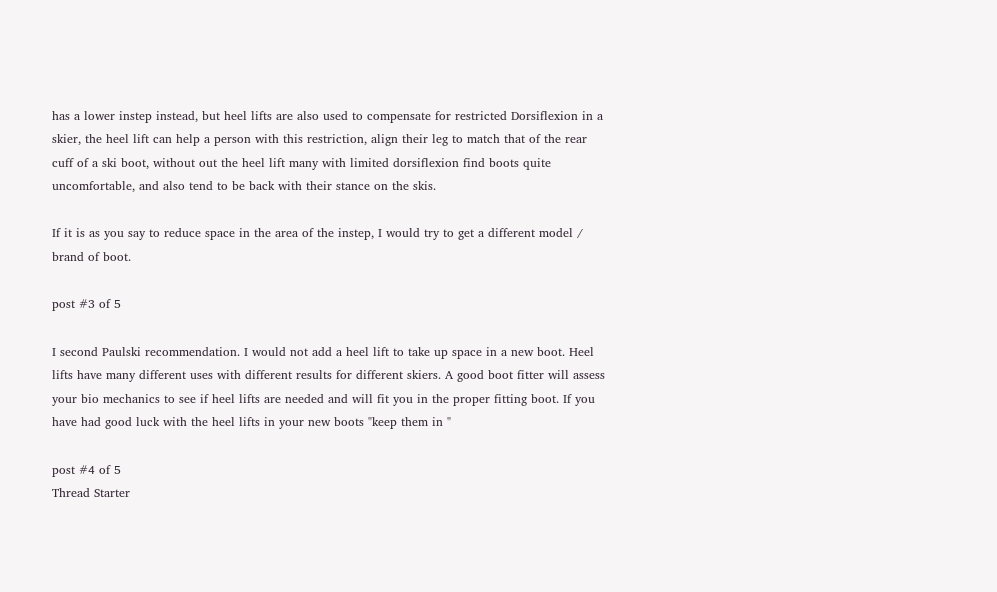has a lower instep instead, but heel lifts are also used to compensate for restricted Dorsiflexion in a skier, the heel lift can help a person with this restriction, align their leg to match that of the rear cuff of a ski boot, without out the heel lift many with limited dorsiflexion find boots quite uncomfortable, and also tend to be back with their stance on the skis.

If it is as you say to reduce space in the area of the instep, I would try to get a different model / brand of boot.

post #3 of 5

I second Paulski recommendation. I would not add a heel lift to take up space in a new boot. Heel lifts have many different uses with different results for different skiers. A good boot fitter will assess your bio mechanics to see if heel lifts are needed and will fit you in the proper fitting boot. If you have had good luck with the heel lifts in your new boots "keep them in "

post #4 of 5
Thread Starter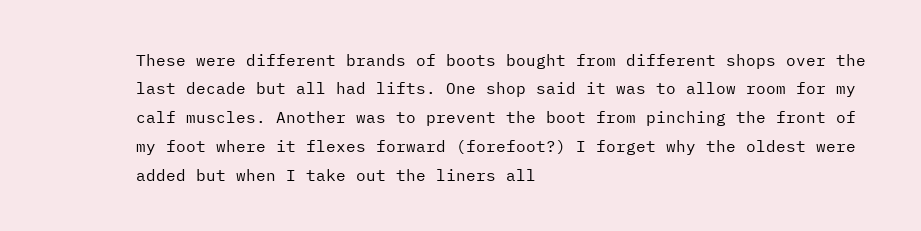These were different brands of boots bought from different shops over the last decade but all had lifts. One shop said it was to allow room for my calf muscles. Another was to prevent the boot from pinching the front of my foot where it flexes forward (forefoot?) I forget why the oldest were added but when I take out the liners all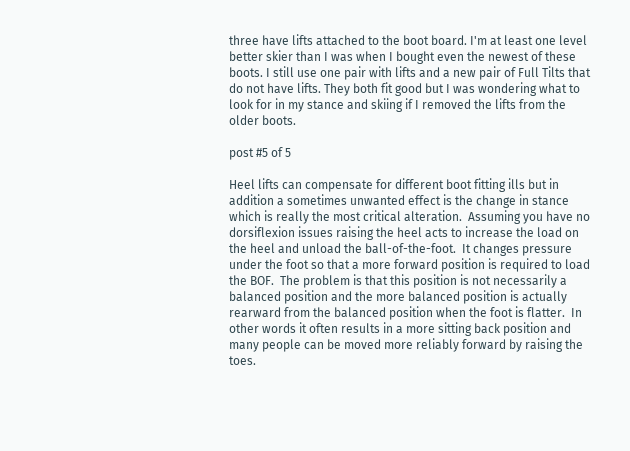three have lifts attached to the boot board. I'm at least one level better skier than I was when I bought even the newest of these boots. I still use one pair with lifts and a new pair of Full Tilts that do not have lifts. They both fit good but I was wondering what to look for in my stance and skiing if I removed the lifts from the older boots.

post #5 of 5

Heel lifts can compensate for different boot fitting ills but in addition a sometimes unwanted effect is the change in stance which is really the most critical alteration.  Assuming you have no dorsiflexion issues raising the heel acts to increase the load on the heel and unload the ball-of-the-foot.  It changes pressure under the foot so that a more forward position is required to load the BOF.  The problem is that this position is not necessarily a balanced position and the more balanced position is actually rearward from the balanced position when the foot is flatter.  In other words it often results in a more sitting back position and many people can be moved more reliably forward by raising the toes.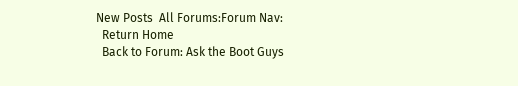New Posts  All Forums:Forum Nav:
  Return Home
  Back to Forum: Ask the Boot Guys